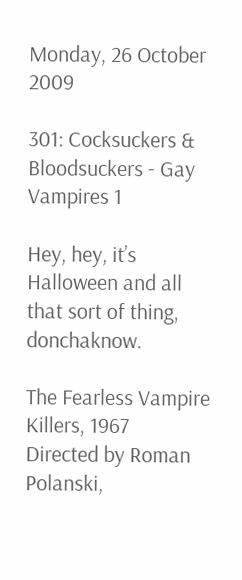Monday, 26 October 2009

301: Cocksuckers & Bloodsuckers - Gay Vampires 1

Hey, hey, it’s Halloween and all that sort of thing, donchaknow.

The Fearless Vampire Killers, 1967
Directed by Roman Polanski,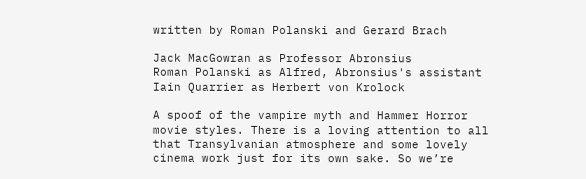written by Roman Polanski and Gerard Brach

Jack MacGowran as Professor Abronsius
Roman Polanski as Alfred, Abronsius's assistant
Iain Quarrier as Herbert von Krolock

A spoof of the vampire myth and Hammer Horror movie styles. There is a loving attention to all that Transylvanian atmosphere and some lovely cinema work just for its own sake. So we’re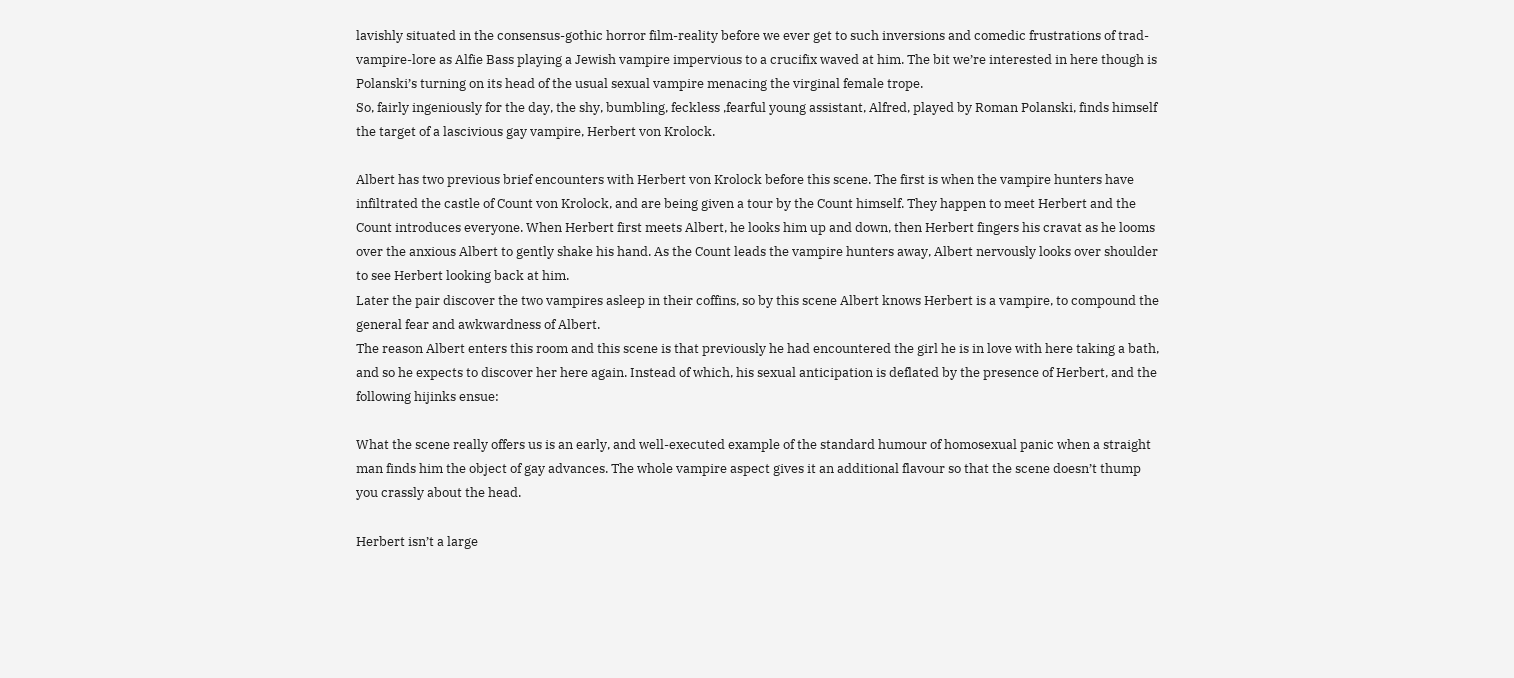lavishly situated in the consensus-gothic horror film-reality before we ever get to such inversions and comedic frustrations of trad-vampire-lore as Alfie Bass playing a Jewish vampire impervious to a crucifix waved at him. The bit we’re interested in here though is Polanski’s turning on its head of the usual sexual vampire menacing the virginal female trope.
So, fairly ingeniously for the day, the shy, bumbling, feckless ,fearful young assistant, Alfred, played by Roman Polanski, finds himself the target of a lascivious gay vampire, Herbert von Krolock.

Albert has two previous brief encounters with Herbert von Krolock before this scene. The first is when the vampire hunters have infiltrated the castle of Count von Krolock, and are being given a tour by the Count himself. They happen to meet Herbert and the Count introduces everyone. When Herbert first meets Albert, he looks him up and down, then Herbert fingers his cravat as he looms over the anxious Albert to gently shake his hand. As the Count leads the vampire hunters away, Albert nervously looks over shoulder to see Herbert looking back at him.
Later the pair discover the two vampires asleep in their coffins, so by this scene Albert knows Herbert is a vampire, to compound the general fear and awkwardness of Albert.
The reason Albert enters this room and this scene is that previously he had encountered the girl he is in love with here taking a bath, and so he expects to discover her here again. Instead of which, his sexual anticipation is deflated by the presence of Herbert, and the following hijinks ensue:

What the scene really offers us is an early, and well-executed example of the standard humour of homosexual panic when a straight man finds him the object of gay advances. The whole vampire aspect gives it an additional flavour so that the scene doesn’t thump you crassly about the head.

Herbert isn’t a large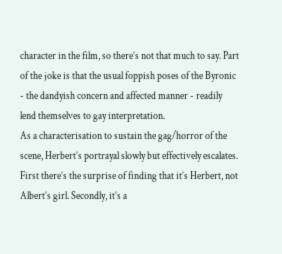character in the film, so there’s not that much to say. Part of the joke is that the usual foppish poses of the Byronic - the dandyish concern and affected manner - readily lend themselves to gay interpretation.
As a characterisation to sustain the gag/horror of the scene, Herbert’s portrayal slowly but effectively escalates. First there’s the surprise of finding that it’s Herbert, not Albert’s girl. Secondly, it’s a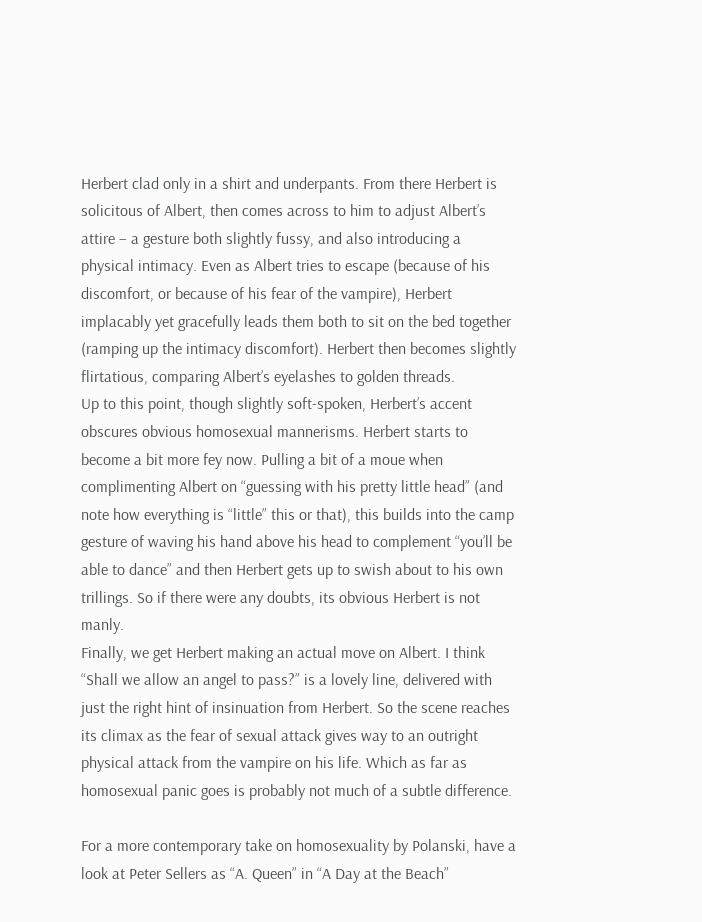Herbert clad only in a shirt and underpants. From there Herbert is solicitous of Albert, then comes across to him to adjust Albert’s attire – a gesture both slightly fussy, and also introducing a physical intimacy. Even as Albert tries to escape (because of his discomfort, or because of his fear of the vampire), Herbert implacably yet gracefully leads them both to sit on the bed together (ramping up the intimacy discomfort). Herbert then becomes slightly flirtatious, comparing Albert’s eyelashes to golden threads.
Up to this point, though slightly soft-spoken, Herbert’s accent obscures obvious homosexual mannerisms. Herbert starts to become a bit more fey now. Pulling a bit of a moue when complimenting Albert on “guessing with his pretty little head” (and note how everything is “little” this or that), this builds into the camp gesture of waving his hand above his head to complement “you’ll be able to dance” and then Herbert gets up to swish about to his own trillings. So if there were any doubts, its obvious Herbert is not manly.
Finally, we get Herbert making an actual move on Albert. I think “Shall we allow an angel to pass?” is a lovely line, delivered with just the right hint of insinuation from Herbert. So the scene reaches its climax as the fear of sexual attack gives way to an outright physical attack from the vampire on his life. Which as far as homosexual panic goes is probably not much of a subtle difference.

For a more contemporary take on homosexuality by Polanski, have a look at Peter Sellers as “A. Queen” in “A Day at the Beach”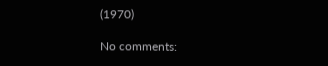(1970)

No comments: